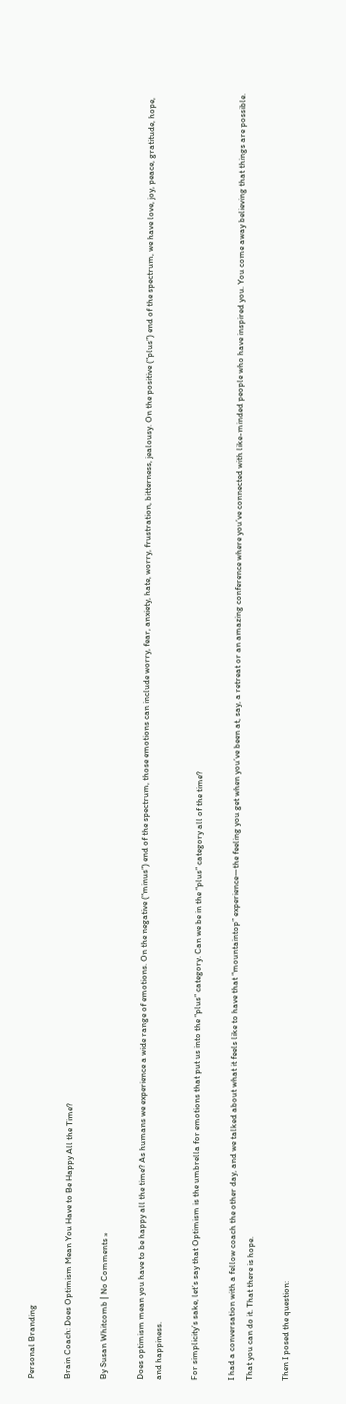Personal Branding

Brain Coach: Does Optimism Mean You Have to Be Happy All the Time?

By Susan Whitcomb | No Comments »

Does optimism mean you have to be happy all the time? As humans we experience a wide range of emotions. On the negative (“minus”) end of the spectrum, those emotions can include worry, fear, anxiety, hate, worry, frustration, bitterness, jealousy. On the positive (“plus”) end of the spectrum, we have love, joy, peace, gratitude, hope, and happiness.

For simplicity’s sake, let’s say that Optimism is the umbrella for emotions that put us into the “plus” category. Can we be in the “plus” category all of the time?

I had a conversation with a fellow coach the other day, and we talked about what it feels like to have that “mountaintop” experience—the feeling you get when you’ve been at, say, a retreat or an amazing conference where you’ve connected with like-minded people who have inspired you. You come away believing that things are possible. That you can do it. That there is hope.

Then I posed the question: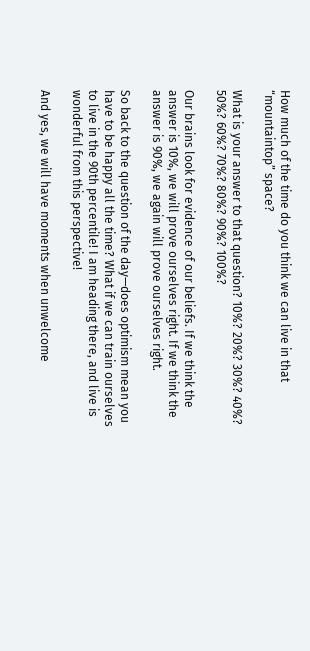How much of the time do you think we can live in that “mountaintop” space?

What is your answer to that question? 10%? 20%? 30%? 40%? 50%? 60%? 70%? 80%? 90%? 100%?

Our brains look for evidence of our beliefs. If we think the answer is 10%, we will prove ourselves right. If we think the answer is 90%, we again will prove ourselves right.

So back to the question of the day—does optimism mean you have to be happy all the time? What if we can train ourselves to live in the 90th percentile! I am heading there, and live is wonderful from this perspective!

And yes, we will have moments when unwelcome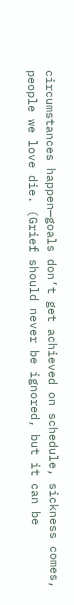circumstances happen—goals don’t get achieved on schedule, sickness comes, people we love die. (Grief should never be ignored, but it can be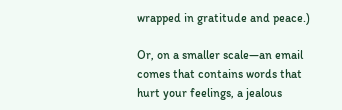wrapped in gratitude and peace.)

Or, on a smaller scale—an email comes that contains words that hurt your feelings, a jealous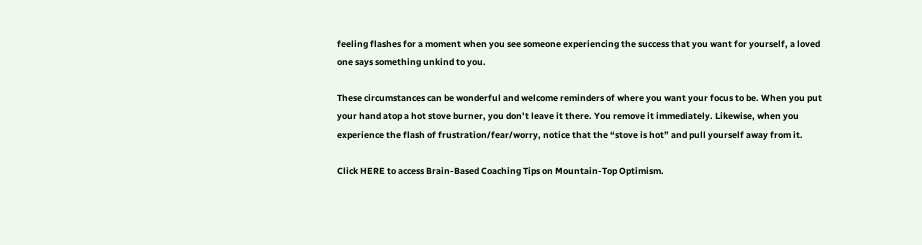feeling flashes for a moment when you see someone experiencing the success that you want for yourself, a loved one says something unkind to you.

These circumstances can be wonderful and welcome reminders of where you want your focus to be. When you put your hand atop a hot stove burner, you don’t leave it there. You remove it immediately. Likewise, when you experience the flash of frustration/fear/worry, notice that the “stove is hot” and pull yourself away from it.

Click HERE to access Brain-Based Coaching Tips on Mountain-Top Optimism.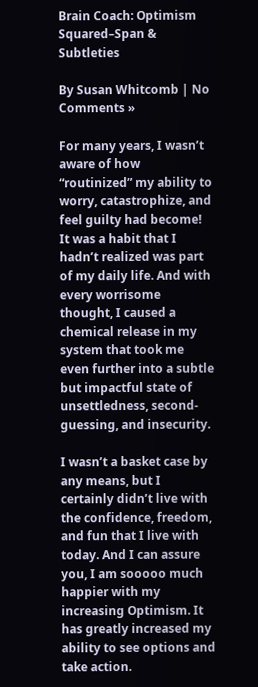Brain Coach: Optimism Squared–Span & Subtleties

By Susan Whitcomb | No Comments »

For many years, I wasn’t aware of how “routinized” my ability to worry, catastrophize, and feel guilty had become! It was a habit that I hadn’t realized was part of my daily life. And with every worrisome thought, I caused a chemical release in my system that took me even further into a subtle but impactful state of unsettledness, second-guessing, and insecurity.

I wasn’t a basket case by any means, but I certainly didn’t live with the confidence, freedom, and fun that I live with today. And I can assure you, I am sooooo much happier with my increasing Optimism. It has greatly increased my ability to see options and take action.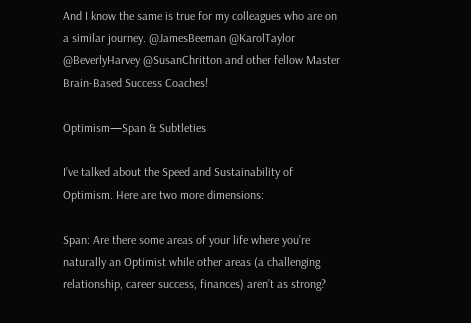And I know the same is true for my colleagues who are on a similar journey. @JamesBeeman @KarolTaylor @BeverlyHarvey @SusanChritton and other fellow Master Brain-Based Success Coaches!

Optimism—Span & Subtleties

I’ve talked about the Speed and Sustainability of Optimism. Here are two more dimensions:

Span: Are there some areas of your life where you’re naturally an Optimist while other areas (a challenging relationship, career success, finances) aren’t as strong?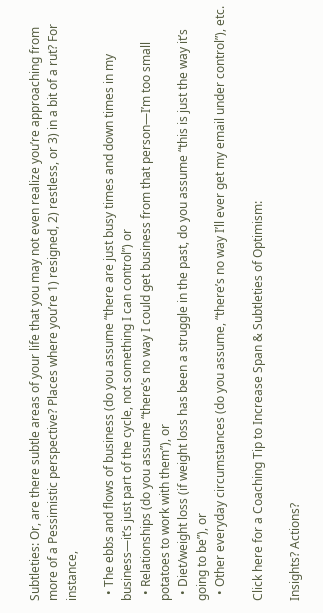Subtleties: Or, are there subtle areas of your life that you may not even realize you’re approaching from more of a Pessimistic perspective? Places where you’re 1) resigned, 2) restless, or 3) in a bit of a rut? For instance,

  • The ebbs and flows of business (do you assume “there are just busy times and down times in my business—it’s just part of the cycle, not something I can control”) or
  • Relationships (do you assume “there’s no way I could get business from that person—I’m too small potatoes to work with them”), or
  • Diet/weight loss (if weight loss has been a struggle in the past, do you assume “this is just the way it’s going to be”), or
  • Other everyday circumstances (do you assume, “there’s no way I’ll ever get my email under control”), etc.

Click here for a Coaching Tip to Increase Span & Subtleties of Optimism:

Insights? Actions?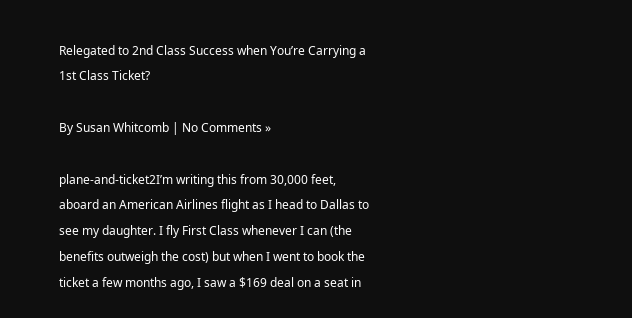Relegated to 2nd Class Success when You’re Carrying a 1st Class Ticket?

By Susan Whitcomb | No Comments »

plane-and-ticket2I’m writing this from 30,000 feet, aboard an American Airlines flight as I head to Dallas to see my daughter. I fly First Class whenever I can (the benefits outweigh the cost) but when I went to book the ticket a few months ago, I saw a $169 deal on a seat in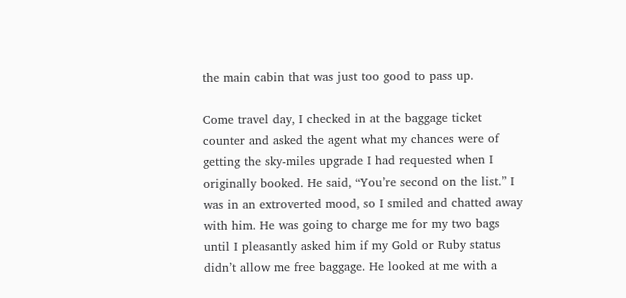the main cabin that was just too good to pass up.

Come travel day, I checked in at the baggage ticket counter and asked the agent what my chances were of getting the sky-miles upgrade I had requested when I originally booked. He said, “You’re second on the list.” I was in an extroverted mood, so I smiled and chatted away with him. He was going to charge me for my two bags until I pleasantly asked him if my Gold or Ruby status didn’t allow me free baggage. He looked at me with a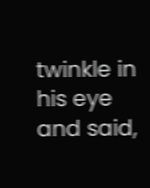twinkle in his eye and said,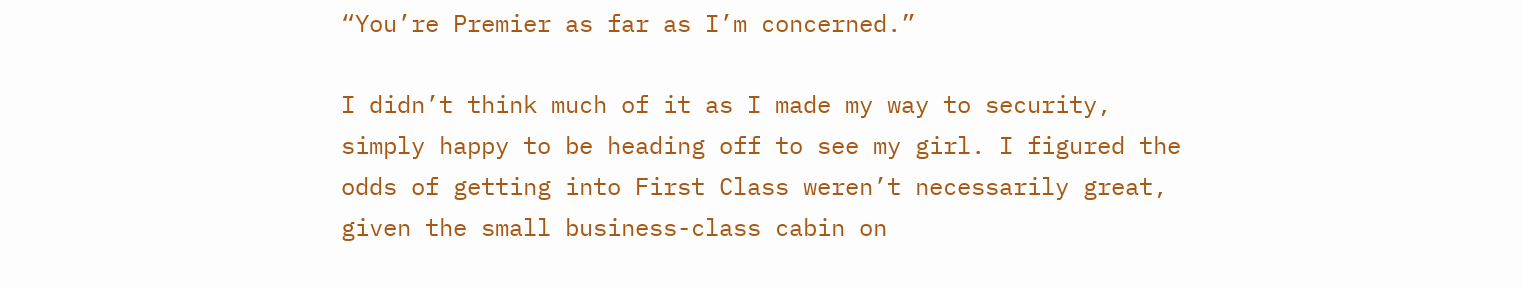“You’re Premier as far as I’m concerned.”

I didn’t think much of it as I made my way to security, simply happy to be heading off to see my girl. I figured the odds of getting into First Class weren’t necessarily great, given the small business-class cabin on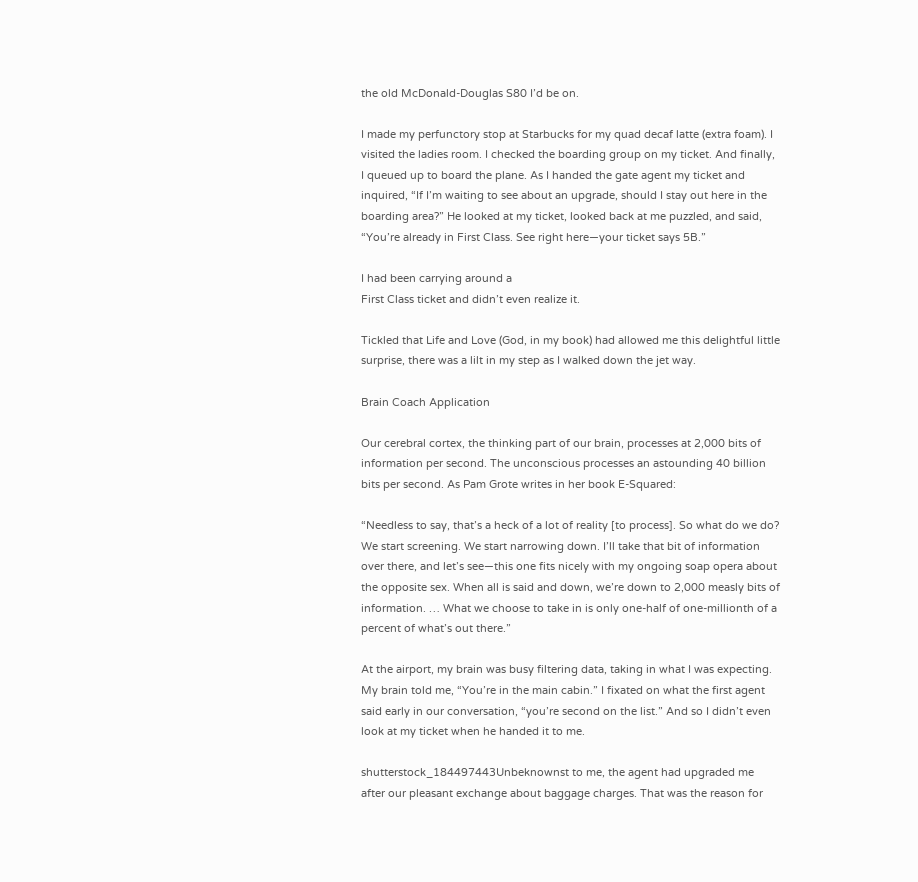the old McDonald-Douglas S80 I’d be on.

I made my perfunctory stop at Starbucks for my quad decaf latte (extra foam). I visited the ladies room. I checked the boarding group on my ticket. And finally, I queued up to board the plane. As I handed the gate agent my ticket and inquired, “If I’m waiting to see about an upgrade, should I stay out here in the boarding area?” He looked at my ticket, looked back at me puzzled, and said, “You’re already in First Class. See right here—your ticket says 5B.”

I had been carrying around a
First Class ticket and didn’t even realize it.

Tickled that Life and Love (God, in my book) had allowed me this delightful little surprise, there was a lilt in my step as I walked down the jet way.

Brain Coach Application

Our cerebral cortex, the thinking part of our brain, processes at 2,000 bits of information per second. The unconscious processes an astounding 40 billion bits per second. As Pam Grote writes in her book E-Squared:

“Needless to say, that’s a heck of a lot of reality [to process]. So what do we do? We start screening. We start narrowing down. I’ll take that bit of information over there, and let’s see—this one fits nicely with my ongoing soap opera about the opposite sex. When all is said and down, we’re down to 2,000 measly bits of information. … What we choose to take in is only one-half of one-millionth of a percent of what’s out there.”

At the airport, my brain was busy filtering data, taking in what I was expecting. My brain told me, “You’re in the main cabin.” I fixated on what the first agent said early in our conversation, “you’re second on the list.” And so I didn’t even look at my ticket when he handed it to me.

shutterstock_184497443Unbeknownst to me, the agent had upgraded me after our pleasant exchange about baggage charges. That was the reason for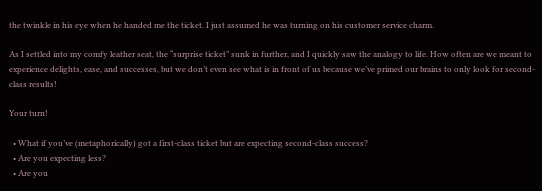the twinkle in his eye when he handed me the ticket. I just assumed he was turning on his customer service charm.

As I settled into my comfy leather seat, the “surprise ticket” sunk in further, and I quickly saw the analogy to life. How often are we meant to experience delights, ease, and successes, but we don’t even see what is in front of us because we’ve primed our brains to only look for second-class results!

Your turn!

  • What if you’ve (metaphorically) got a first-class ticket but are expecting second-class success?
  • Are you expecting less?
  • Are you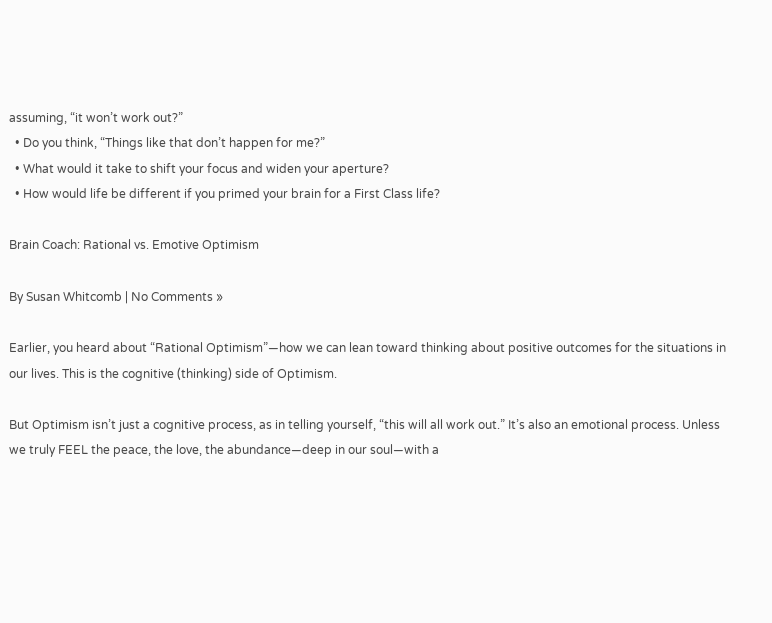assuming, “it won’t work out?”
  • Do you think, “Things like that don’t happen for me?”
  • What would it take to shift your focus and widen your aperture?
  • How would life be different if you primed your brain for a First Class life?

Brain Coach: Rational vs. Emotive Optimism

By Susan Whitcomb | No Comments »

Earlier, you heard about “Rational Optimism”—how we can lean toward thinking about positive outcomes for the situations in our lives. This is the cognitive (thinking) side of Optimism.

But Optimism isn’t just a cognitive process, as in telling yourself, “this will all work out.” It’s also an emotional process. Unless we truly FEEL the peace, the love, the abundance—deep in our soul—with a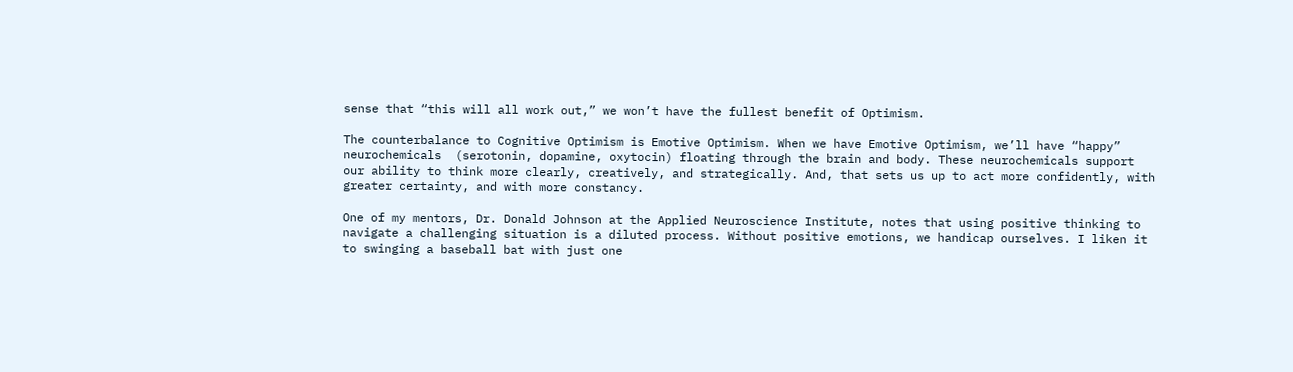sense that “this will all work out,” we won’t have the fullest benefit of Optimism.

The counterbalance to Cognitive Optimism is Emotive Optimism. When we have Emotive Optimism, we’ll have “happy” neurochemicals  (serotonin, dopamine, oxytocin) floating through the brain and body. These neurochemicals support our ability to think more clearly, creatively, and strategically. And, that sets us up to act more confidently, with greater certainty, and with more constancy.

One of my mentors, Dr. Donald Johnson at the Applied Neuroscience Institute, notes that using positive thinking to navigate a challenging situation is a diluted process. Without positive emotions, we handicap ourselves. I liken it to swinging a baseball bat with just one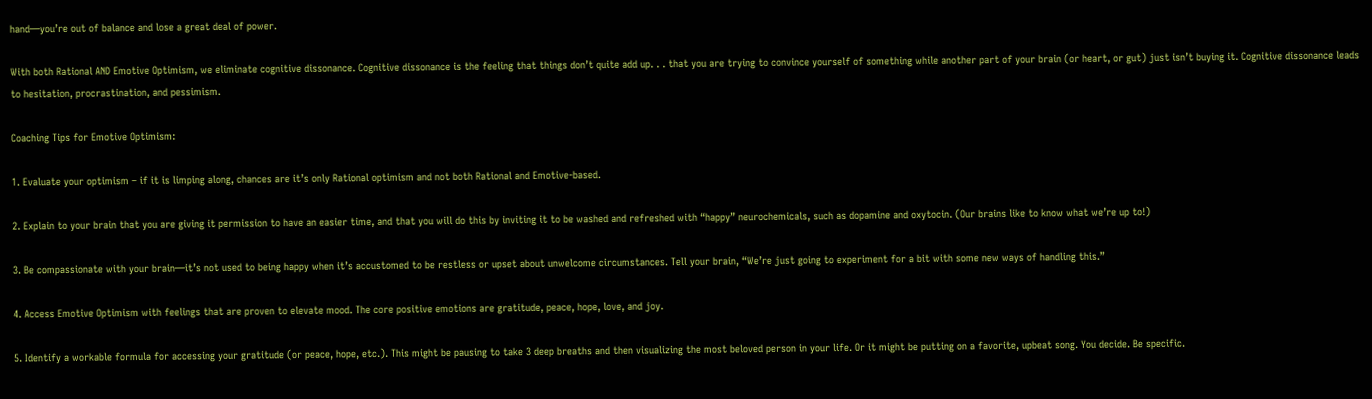hand—you’re out of balance and lose a great deal of power.

With both Rational AND Emotive Optimism, we eliminate cognitive dissonance. Cognitive dissonance is the feeling that things don’t quite add up. . . that you are trying to convince yourself of something while another part of your brain (or heart, or gut) just isn’t buying it. Cognitive dissonance leads to hesitation, procrastination, and pessimism.

Coaching Tips for Emotive Optimism:

1. Evaluate your optimism – if it is limping along, chances are it’s only Rational optimism and not both Rational and Emotive-based.

2. Explain to your brain that you are giving it permission to have an easier time, and that you will do this by inviting it to be washed and refreshed with “happy” neurochemicals, such as dopamine and oxytocin. (Our brains like to know what we’re up to!)

3. Be compassionate with your brain—it’s not used to being happy when it’s accustomed to be restless or upset about unwelcome circumstances. Tell your brain, “We’re just going to experiment for a bit with some new ways of handling this.”

4. Access Emotive Optimism with feelings that are proven to elevate mood. The core positive emotions are gratitude, peace, hope, love, and joy.

5. Identify a workable formula for accessing your gratitude (or peace, hope, etc.). This might be pausing to take 3 deep breaths and then visualizing the most beloved person in your life. Or it might be putting on a favorite, upbeat song. You decide. Be specific.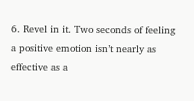6. Revel in it. Two seconds of feeling a positive emotion isn’t nearly as effective as a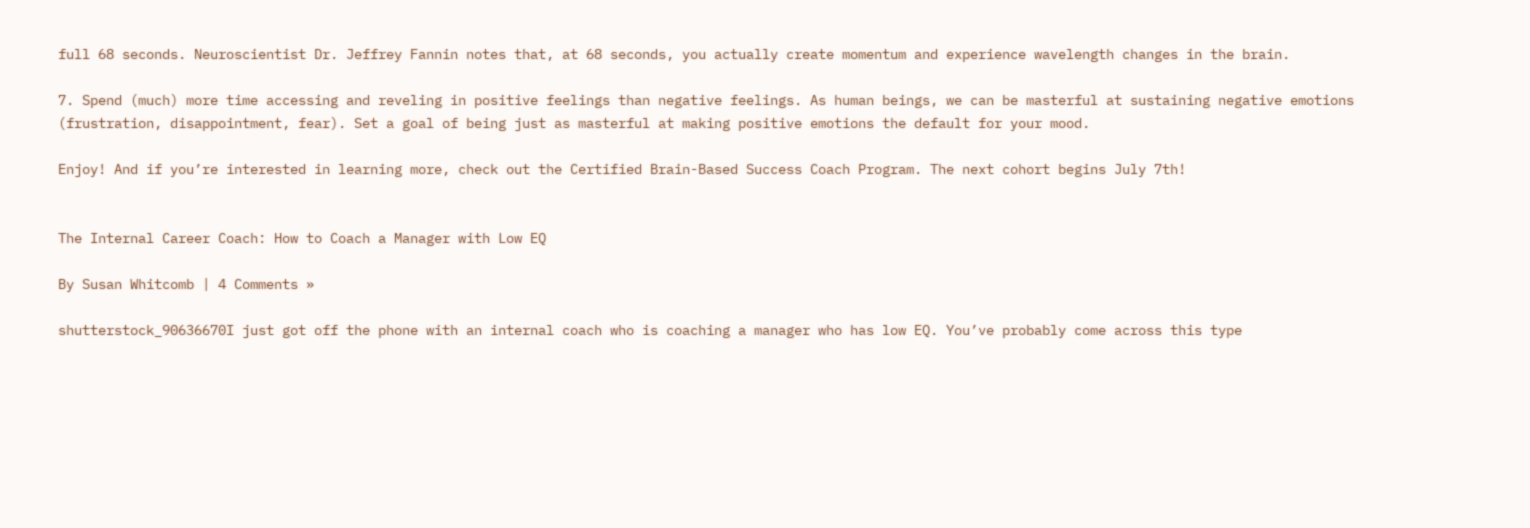full 68 seconds. Neuroscientist Dr. Jeffrey Fannin notes that, at 68 seconds, you actually create momentum and experience wavelength changes in the brain.

7. Spend (much) more time accessing and reveling in positive feelings than negative feelings. As human beings, we can be masterful at sustaining negative emotions (frustration, disappointment, fear). Set a goal of being just as masterful at making positive emotions the default for your mood.

Enjoy! And if you’re interested in learning more, check out the Certified Brain-Based Success Coach Program. The next cohort begins July 7th!


The Internal Career Coach: How to Coach a Manager with Low EQ

By Susan Whitcomb | 4 Comments »

shutterstock_90636670I just got off the phone with an internal coach who is coaching a manager who has low EQ. You’ve probably come across this type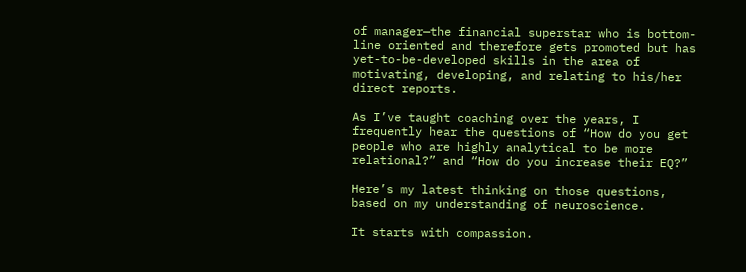of manager—the financial superstar who is bottom-line oriented and therefore gets promoted but has yet-to-be-developed skills in the area of motivating, developing, and relating to his/her direct reports.

As I’ve taught coaching over the years, I frequently hear the questions of “How do you get people who are highly analytical to be more relational?” and “How do you increase their EQ?”

Here’s my latest thinking on those questions, based on my understanding of neuroscience.

It starts with compassion.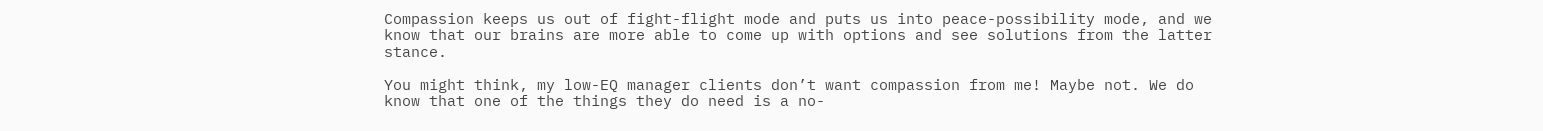Compassion keeps us out of fight-flight mode and puts us into peace-possibility mode, and we know that our brains are more able to come up with options and see solutions from the latter stance.

You might think, my low-EQ manager clients don’t want compassion from me! Maybe not. We do know that one of the things they do need is a no-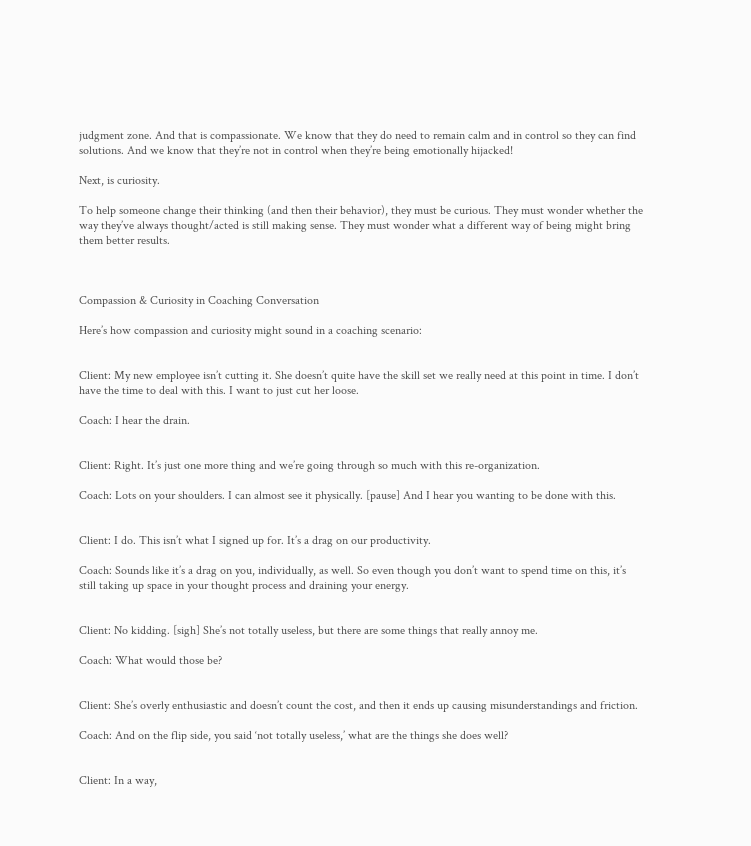judgment zone. And that is compassionate. We know that they do need to remain calm and in control so they can find solutions. And we know that they’re not in control when they’re being emotionally hijacked!

Next, is curiosity.

To help someone change their thinking (and then their behavior), they must be curious. They must wonder whether the way they’ve always thought/acted is still making sense. They must wonder what a different way of being might bring them better results.



Compassion & Curiosity in Coaching Conversation

Here’s how compassion and curiosity might sound in a coaching scenario:


Client: My new employee isn’t cutting it. She doesn’t quite have the skill set we really need at this point in time. I don’t have the time to deal with this. I want to just cut her loose.

Coach: I hear the drain.


Client: Right. It’s just one more thing and we’re going through so much with this re-organization.

Coach: Lots on your shoulders. I can almost see it physically. [pause] And I hear you wanting to be done with this.


Client: I do. This isn’t what I signed up for. It’s a drag on our productivity.

Coach: Sounds like it’s a drag on you, individually, as well. So even though you don’t want to spend time on this, it’s still taking up space in your thought process and draining your energy.


Client: No kidding. [sigh] She’s not totally useless, but there are some things that really annoy me.

Coach: What would those be?


Client: She’s overly enthusiastic and doesn’t count the cost, and then it ends up causing misunderstandings and friction.

Coach: And on the flip side, you said ‘not totally useless,’ what are the things she does well?


Client: In a way,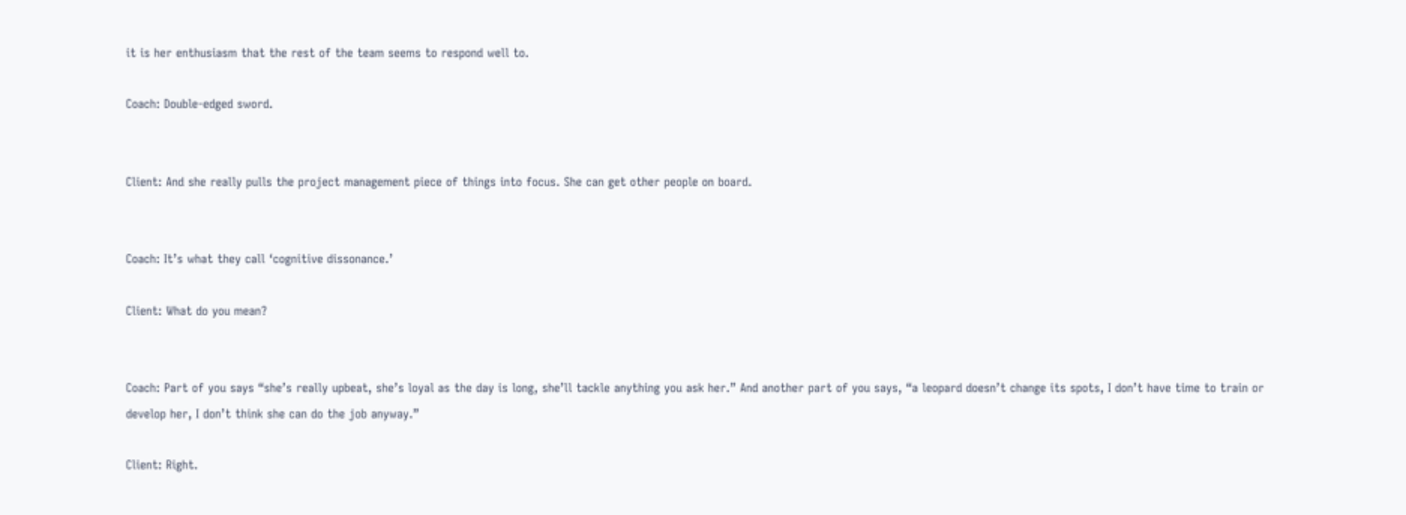it is her enthusiasm that the rest of the team seems to respond well to.

Coach: Double-edged sword.


Client: And she really pulls the project management piece of things into focus. She can get other people on board.


Coach: It’s what they call ‘cognitive dissonance.’

Client: What do you mean?


Coach: Part of you says “she’s really upbeat, she’s loyal as the day is long, she’ll tackle anything you ask her.” And another part of you says, “a leopard doesn’t change its spots, I don’t have time to train or develop her, I don’t think she can do the job anyway.”

Client: Right.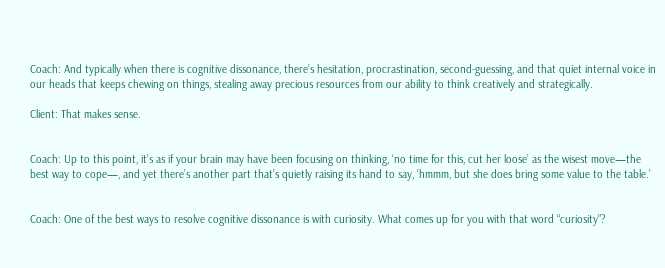Coach: And typically when there is cognitive dissonance, there’s hesitation, procrastination, second-guessing, and that quiet internal voice in our heads that keeps chewing on things, stealing away precious resources from our ability to think creatively and strategically.

Client: That makes sense.


Coach: Up to this point, it’s as if your brain may have been focusing on thinking, ‘no time for this, cut her loose’ as the wisest move—the best way to cope—, and yet there’s another part that’s quietly raising its hand to say, ‘hmmm, but she does bring some value to the table.’


Coach: One of the best ways to resolve cognitive dissonance is with curiosity. What comes up for you with that word “curiosity”?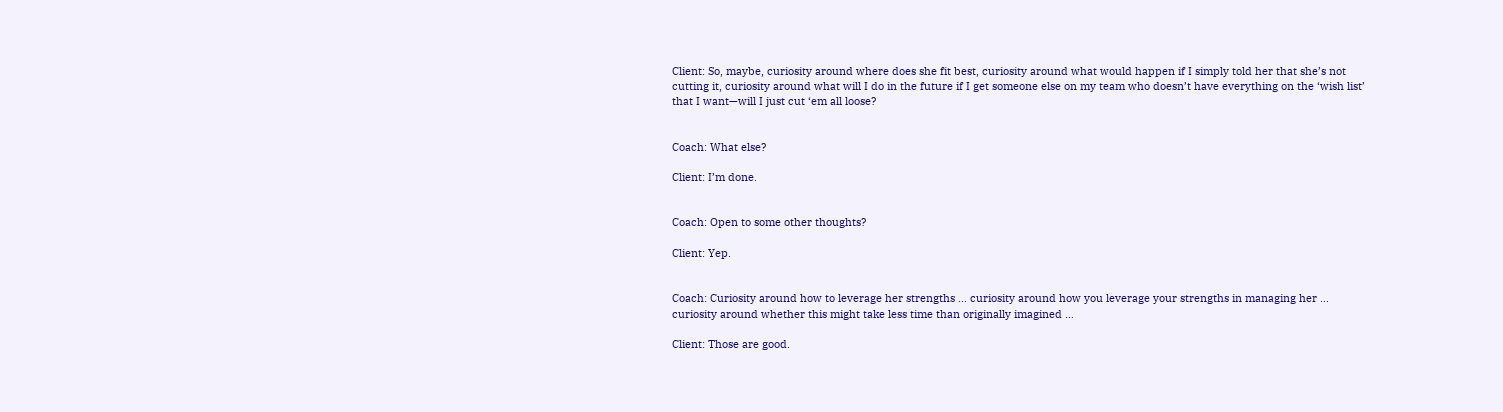Client: So, maybe, curiosity around where does she fit best, curiosity around what would happen if I simply told her that she’s not cutting it, curiosity around what will I do in the future if I get someone else on my team who doesn’t have everything on the ‘wish list’ that I want—will I just cut ‘em all loose?


Coach: What else?

Client: I’m done.


Coach: Open to some other thoughts?

Client: Yep.


Coach: Curiosity around how to leverage her strengths … curiosity around how you leverage your strengths in managing her … curiosity around whether this might take less time than originally imagined …

Client: Those are good.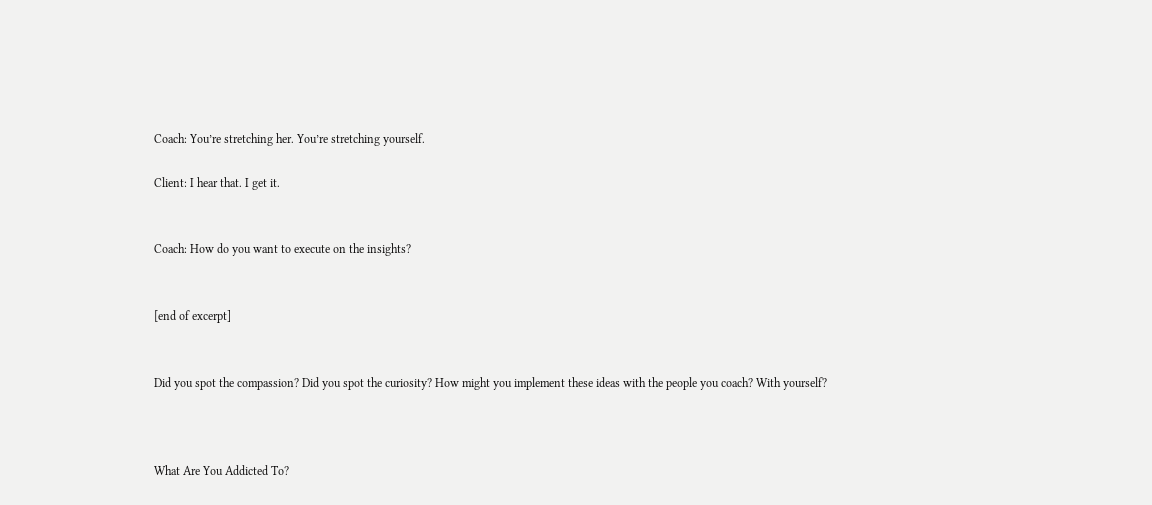Coach: You’re stretching her. You’re stretching yourself.

Client: I hear that. I get it.


Coach: How do you want to execute on the insights?


[end of excerpt]


Did you spot the compassion? Did you spot the curiosity? How might you implement these ideas with the people you coach? With yourself?



What Are You Addicted To?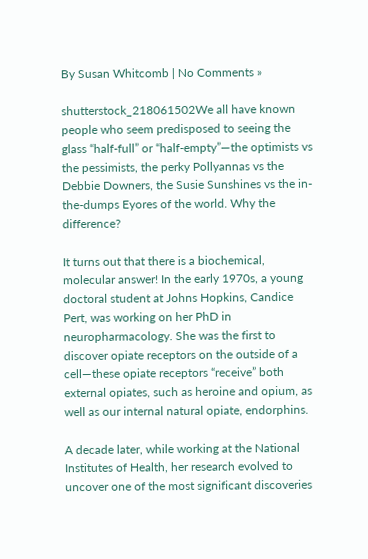By Susan Whitcomb | No Comments »

shutterstock_218061502We all have known people who seem predisposed to seeing the glass “half-full” or “half-empty”—the optimists vs the pessimists, the perky Pollyannas vs the Debbie Downers, the Susie Sunshines vs the in-the-dumps Eyores of the world. Why the difference?

It turns out that there is a biochemical, molecular answer! In the early 1970s, a young doctoral student at Johns Hopkins, Candice Pert, was working on her PhD in neuropharmacology. She was the first to discover opiate receptors on the outside of a cell—these opiate receptors “receive” both external opiates, such as heroine and opium, as well as our internal natural opiate, endorphins.

A decade later, while working at the National Institutes of Health, her research evolved to uncover one of the most significant discoveries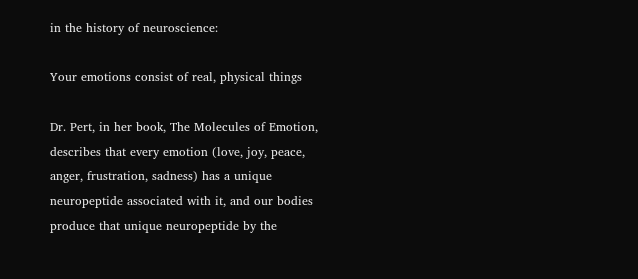in the history of neuroscience:

Your emotions consist of real, physical things

Dr. Pert, in her book, The Molecules of Emotion, describes that every emotion (love, joy, peace, anger, frustration, sadness) has a unique neuropeptide associated with it, and our bodies produce that unique neuropeptide by the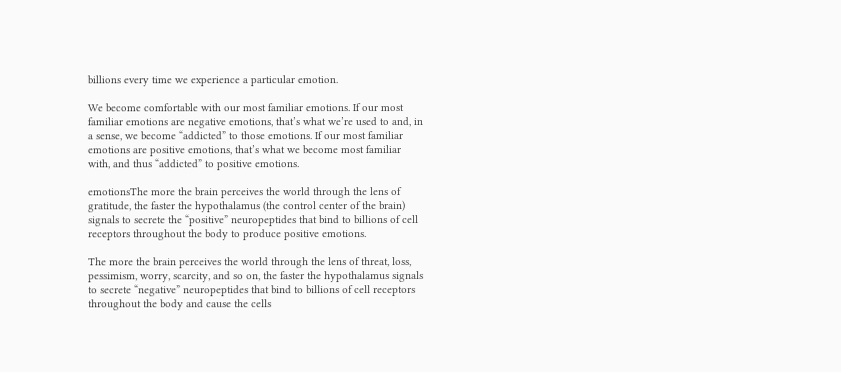billions every time we experience a particular emotion.

We become comfortable with our most familiar emotions. If our most familiar emotions are negative emotions, that’s what we’re used to and, in a sense, we become “addicted” to those emotions. If our most familiar emotions are positive emotions, that’s what we become most familiar with, and thus “addicted” to positive emotions.

emotionsThe more the brain perceives the world through the lens of gratitude, the faster the hypothalamus (the control center of the brain) signals to secrete the “positive” neuropeptides that bind to billions of cell receptors throughout the body to produce positive emotions.

The more the brain perceives the world through the lens of threat, loss, pessimism, worry, scarcity, and so on, the faster the hypothalamus signals to secrete “negative” neuropeptides that bind to billions of cell receptors throughout the body and cause the cells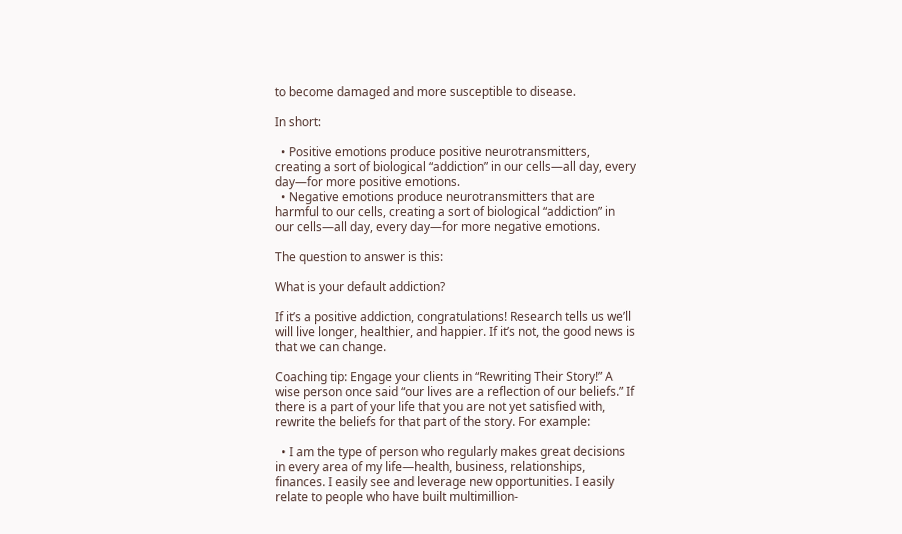to become damaged and more susceptible to disease.

In short:

  • Positive emotions produce positive neurotransmitters, creating a sort of biological “addiction” in our cells—all day, every day—for more positive emotions.
  • Negative emotions produce neurotransmitters that are harmful to our cells, creating a sort of biological “addiction” in our cells—all day, every day—for more negative emotions.

The question to answer is this:

What is your default addiction?

If it’s a positive addiction, congratulations! Research tells us we’ll will live longer, healthier, and happier. If it’s not, the good news is that we can change.

Coaching tip: Engage your clients in “Rewriting Their Story!” A wise person once said “our lives are a reflection of our beliefs.” If there is a part of your life that you are not yet satisfied with, rewrite the beliefs for that part of the story. For example:

  • I am the type of person who regularly makes great decisions in every area of my life—health, business, relationships, finances. I easily see and leverage new opportunities. I easily relate to people who have built multimillion-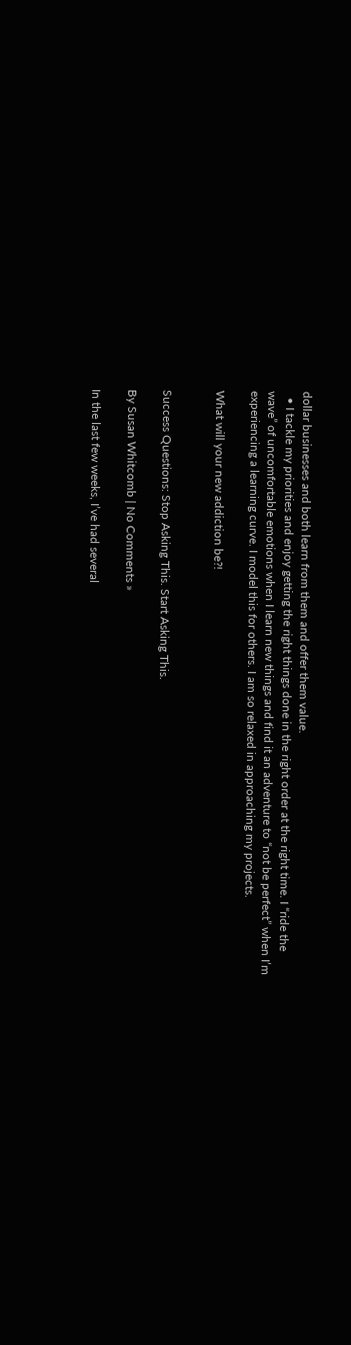dollar businesses and both learn from them and offer them value.
  • I tackle my priorities and enjoy getting the right things done in the right order at the right time. I “ride the wave” of uncomfortable emotions when I learn new things and find it an adventure to “not be perfect” when I’m experiencing a learning curve. I model this for others. I am so relaxed in approaching my projects.

What will your new addiction be?!


Success Questions: Stop Asking This. Start Asking This.

By Susan Whitcomb | No Comments »

In the last few weeks, I’ve had several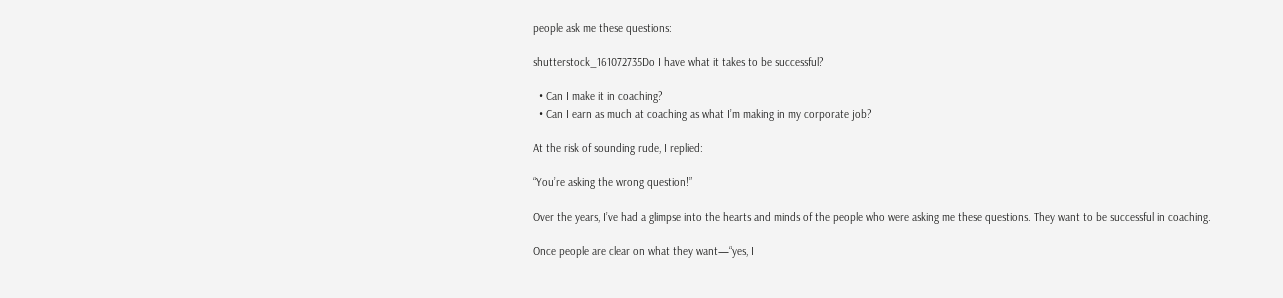people ask me these questions:

shutterstock_161072735Do I have what it takes to be successful?

  • Can I make it in coaching?
  • Can I earn as much at coaching as what I’m making in my corporate job?

At the risk of sounding rude, I replied:

“You’re asking the wrong question!”

Over the years, I’ve had a glimpse into the hearts and minds of the people who were asking me these questions. They want to be successful in coaching.

Once people are clear on what they want—“yes, I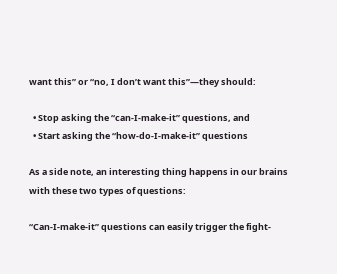want this” or “no, I don’t want this”—they should:

  • Stop asking the “can-I-make-it” questions, and
  • Start asking the “how-do-I-make-it” questions

As a side note, an interesting thing happens in our brains with these two types of questions:

“Can-I-make-it” questions can easily trigger the fight-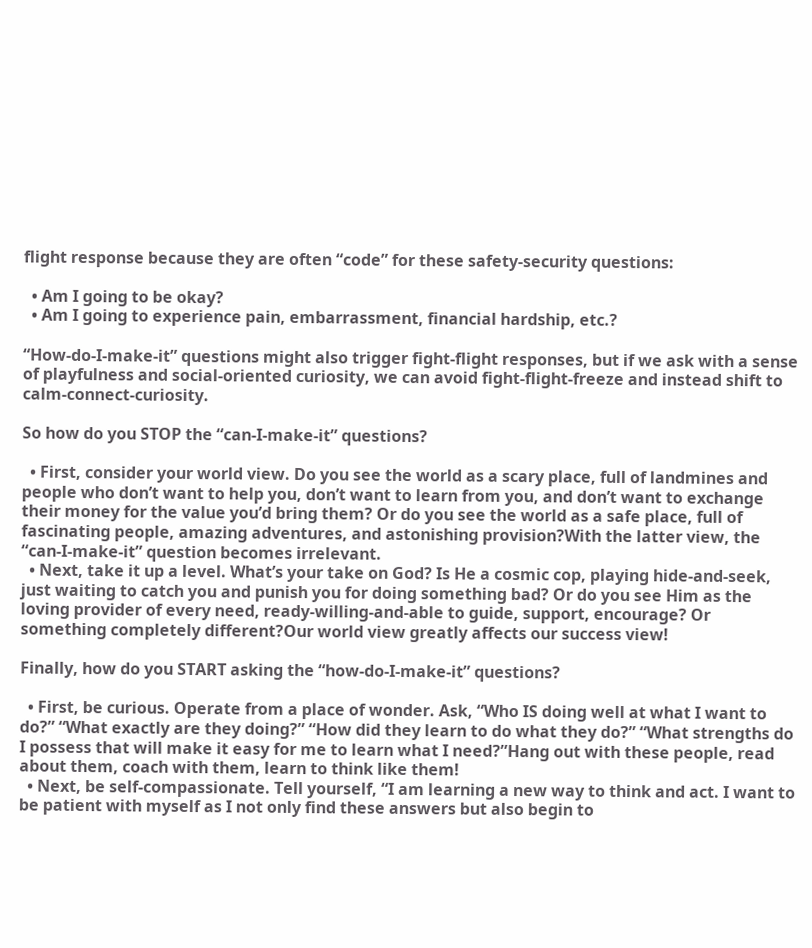flight response because they are often “code” for these safety-security questions:

  • Am I going to be okay?
  • Am I going to experience pain, embarrassment, financial hardship, etc.?

“How-do-I-make-it” questions might also trigger fight-flight responses, but if we ask with a sense of playfulness and social-oriented curiosity, we can avoid fight-flight-freeze and instead shift to calm-connect-curiosity.

So how do you STOP the “can-I-make-it” questions?

  • First, consider your world view. Do you see the world as a scary place, full of landmines and people who don’t want to help you, don’t want to learn from you, and don’t want to exchange their money for the value you’d bring them? Or do you see the world as a safe place, full of fascinating people, amazing adventures, and astonishing provision?With the latter view, the “can-I-make-it” question becomes irrelevant.
  • Next, take it up a level. What’s your take on God? Is He a cosmic cop, playing hide-and-seek, just waiting to catch you and punish you for doing something bad? Or do you see Him as the loving provider of every need, ready-willing-and-able to guide, support, encourage? Or something completely different?Our world view greatly affects our success view!

Finally, how do you START asking the “how-do-I-make-it” questions?

  • First, be curious. Operate from a place of wonder. Ask, “Who IS doing well at what I want to do?” “What exactly are they doing?” “How did they learn to do what they do?” “What strengths do I possess that will make it easy for me to learn what I need?”Hang out with these people, read about them, coach with them, learn to think like them!
  • Next, be self-compassionate. Tell yourself, “I am learning a new way to think and act. I want to be patient with myself as I not only find these answers but also begin to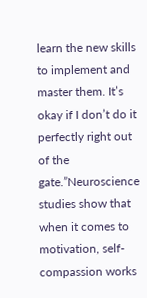learn the new skills to implement and master them. It’s okay if I don’t do it perfectly right out of the gate.”Neuroscience studies show that when it comes to motivation, self-compassion works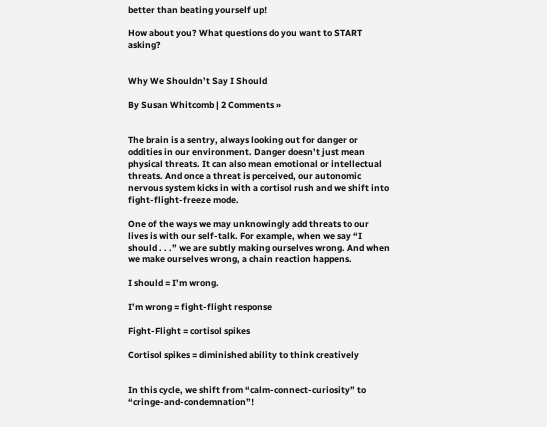better than beating yourself up!

How about you? What questions do you want to START asking?


Why We Shouldn’t Say I Should

By Susan Whitcomb | 2 Comments »


The brain is a sentry, always looking out for danger or oddities in our environment. Danger doesn’t just mean physical threats. It can also mean emotional or intellectual threats. And once a threat is perceived, our autonomic nervous system kicks in with a cortisol rush and we shift into fight-flight-freeze mode.

One of the ways we may unknowingly add threats to our lives is with our self-talk. For example, when we say “I should . . .” we are subtly making ourselves wrong. And when we make ourselves wrong, a chain reaction happens.

I should = I’m wrong.

I’m wrong = fight-flight response

Fight-Flight = cortisol spikes

Cortisol spikes = diminished ability to think creatively


In this cycle, we shift from “calm-connect-curiosity” to “cringe-and-condemnation”!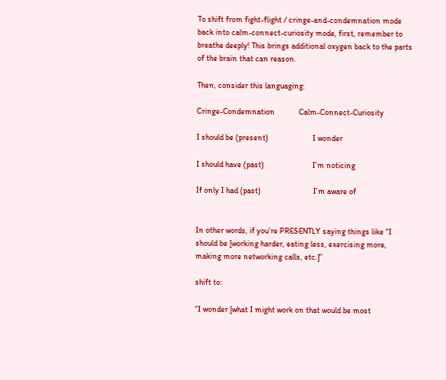To shift from fight-flight / cringe-and-condemnation mode back into calm-connect-curiosity mode, first, remember to breathe deeply! This brings additional oxygen back to the parts of the brain that can reason.

Then, consider this languaging:

Cringe-Condemnation            Calm-Connect-Curiosity

I should be (present)                      I wonder

I should have (past)                        I’m noticing

If only I had (past)                          I’m aware of


In other words, if you’re PRESENTLY saying things like “I should be [working harder, eating less, exercising more, making more networking calls, etc.]”

shift to:

“I wonder [what I might work on that would be most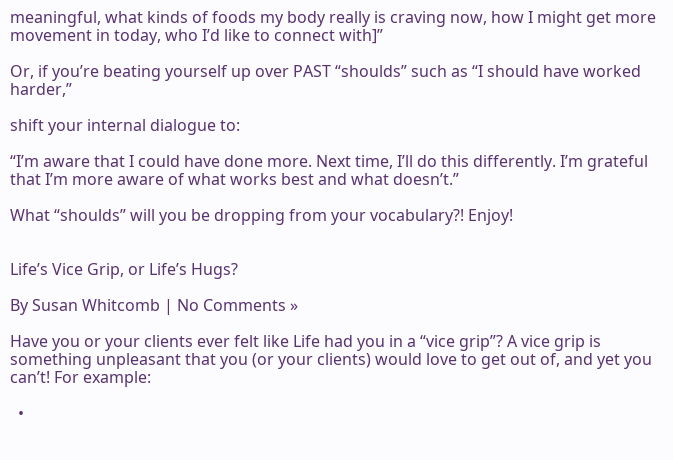meaningful, what kinds of foods my body really is craving now, how I might get more movement in today, who I’d like to connect with]”

Or, if you’re beating yourself up over PAST “shoulds” such as “I should have worked harder,”

shift your internal dialogue to:

“I’m aware that I could have done more. Next time, I’ll do this differently. I’m grateful that I’m more aware of what works best and what doesn’t.”

What “shoulds” will you be dropping from your vocabulary?! Enjoy!


Life’s Vice Grip, or Life’s Hugs?

By Susan Whitcomb | No Comments »

Have you or your clients ever felt like Life had you in a “vice grip”? A vice grip is something unpleasant that you (or your clients) would love to get out of, and yet you can’t! For example:

  •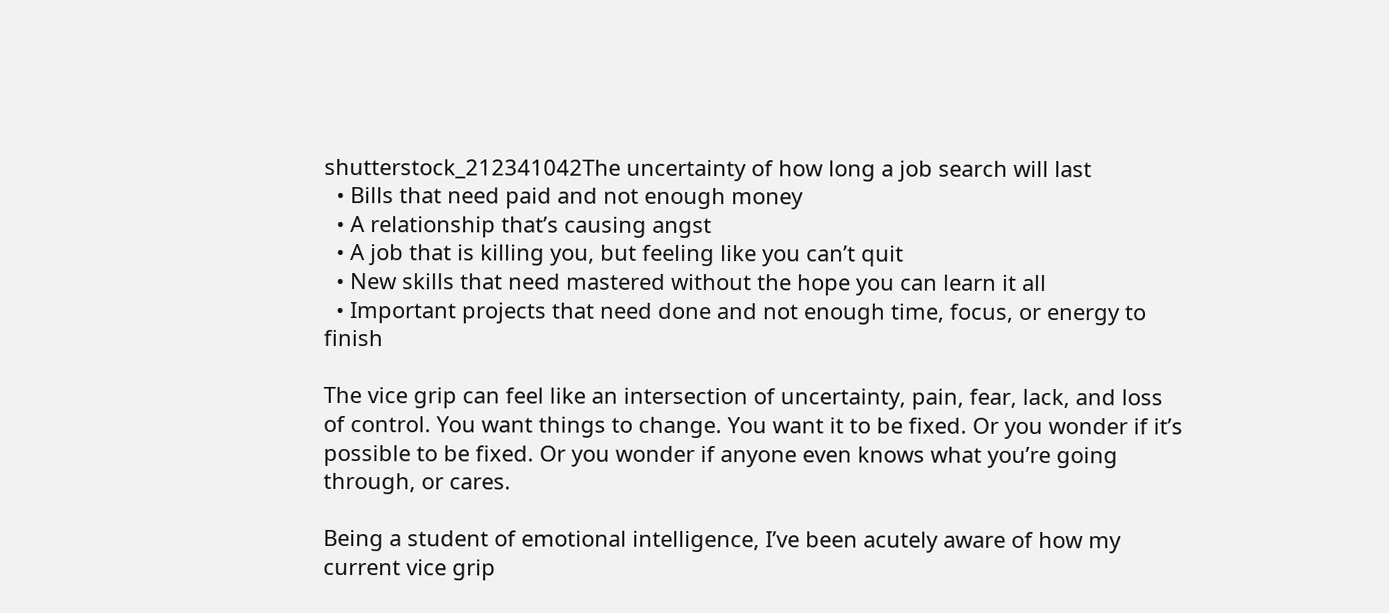shutterstock_212341042The uncertainty of how long a job search will last
  • Bills that need paid and not enough money
  • A relationship that’s causing angst
  • A job that is killing you, but feeling like you can’t quit
  • New skills that need mastered without the hope you can learn it all
  • Important projects that need done and not enough time, focus, or energy to finish

The vice grip can feel like an intersection of uncertainty, pain, fear, lack, and loss of control. You want things to change. You want it to be fixed. Or you wonder if it’s possible to be fixed. Or you wonder if anyone even knows what you’re going through, or cares.

Being a student of emotional intelligence, I’ve been acutely aware of how my current vice grip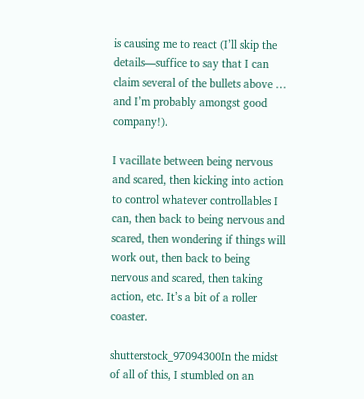is causing me to react (I’ll skip the details—suffice to say that I can claim several of the bullets above … and I’m probably amongst good company!).

I vacillate between being nervous and scared, then kicking into action to control whatever controllables I can, then back to being nervous and scared, then wondering if things will work out, then back to being nervous and scared, then taking action, etc. It’s a bit of a roller coaster.

shutterstock_97094300In the midst of all of this, I stumbled on an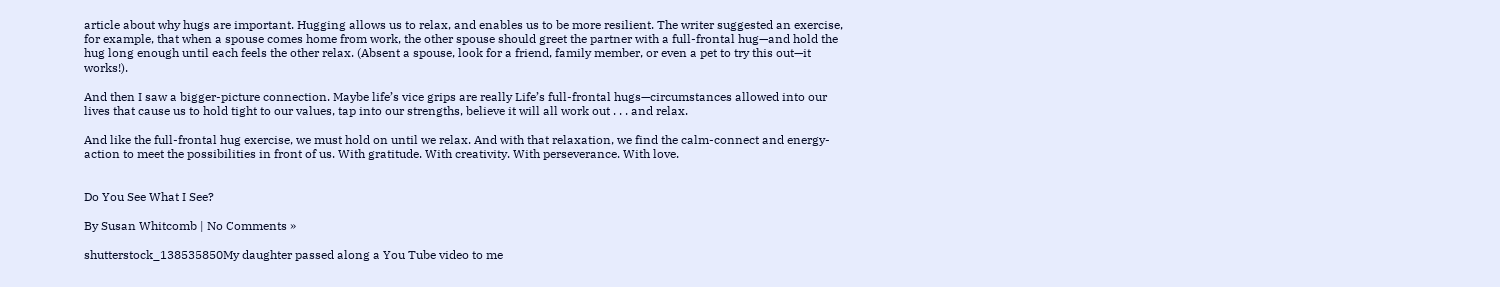article about why hugs are important. Hugging allows us to relax, and enables us to be more resilient. The writer suggested an exercise, for example, that when a spouse comes home from work, the other spouse should greet the partner with a full-frontal hug—and hold the hug long enough until each feels the other relax. (Absent a spouse, look for a friend, family member, or even a pet to try this out—it works!).

And then I saw a bigger-picture connection. Maybe life’s vice grips are really Life’s full-frontal hugs—circumstances allowed into our lives that cause us to hold tight to our values, tap into our strengths, believe it will all work out . . . and relax.

And like the full-frontal hug exercise, we must hold on until we relax. And with that relaxation, we find the calm-connect and energy-action to meet the possibilities in front of us. With gratitude. With creativity. With perseverance. With love.


Do You See What I See?

By Susan Whitcomb | No Comments »

shutterstock_138535850My daughter passed along a You Tube video to me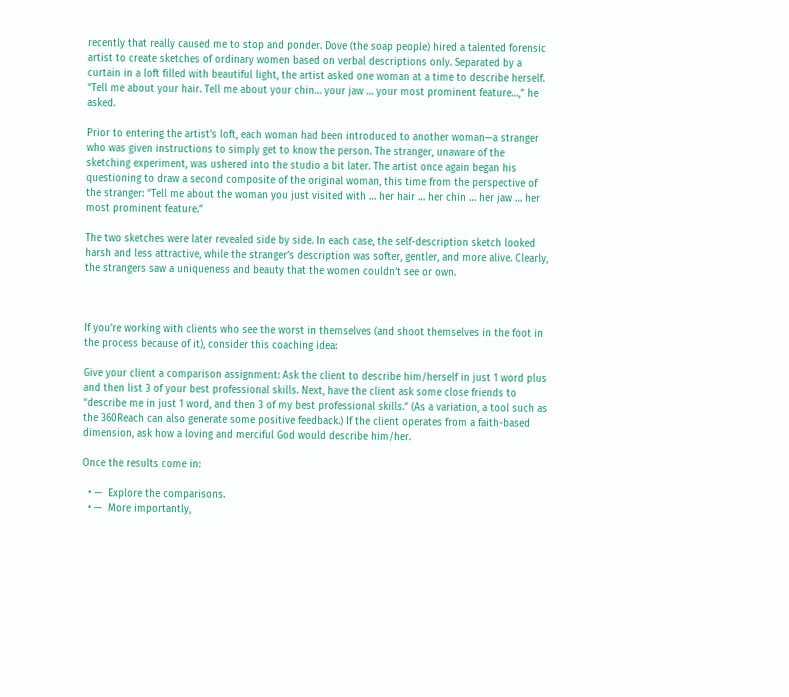recently that really caused me to stop and ponder. Dove (the soap people) hired a talented forensic artist to create sketches of ordinary women based on verbal descriptions only. Separated by a curtain in a loft filled with beautiful light, the artist asked one woman at a time to describe herself. “Tell me about your hair. Tell me about your chin… your jaw … your most prominent feature…,” he asked.

Prior to entering the artist’s loft, each woman had been introduced to another woman—a stranger who was given instructions to simply get to know the person. The stranger, unaware of the sketching experiment, was ushered into the studio a bit later. The artist once again began his questioning to draw a second composite of the original woman, this time from the perspective of the stranger: “Tell me about the woman you just visited with … her hair … her chin … her jaw … her most prominent feature.”

The two sketches were later revealed side by side. In each case, the self-description sketch looked harsh and less attractive, while the stranger’s description was softer, gentler, and more alive. Clearly, the strangers saw a uniqueness and beauty that the women couldn’t see or own.



If you’re working with clients who see the worst in themselves (and shoot themselves in the foot in the process because of it), consider this coaching idea:

Give your client a comparison assignment: Ask the client to describe him/herself in just 1 word plus and then list 3 of your best professional skills. Next, have the client ask some close friends to “describe me in just 1 word, and then 3 of my best professional skills.” (As a variation, a tool such as the 360Reach can also generate some positive feedback.) If the client operates from a faith-based dimension, ask how a loving and merciful God would describe him/her.

Once the results come in:

  • —  Explore the comparisons.
  • —  More importantly,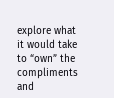explore what it would take to “own” the compliments and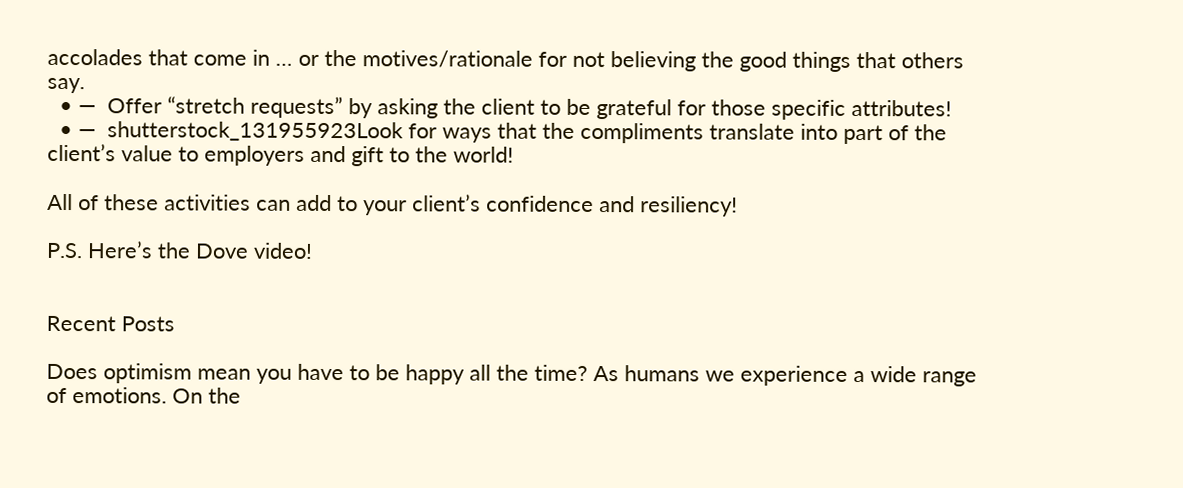accolades that come in … or the motives/rationale for not believing the good things that others say.
  • —  Offer “stretch requests” by asking the client to be grateful for those specific attributes!
  • —  shutterstock_131955923Look for ways that the compliments translate into part of the client’s value to employers and gift to the world!

All of these activities can add to your client’s confidence and resiliency!

P.S. Here’s the Dove video!


Recent Posts

Does optimism mean you have to be happy all the time? As humans we experience a wide range of emotions. On the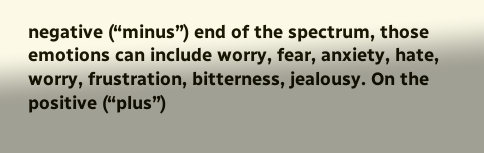negative (“minus”) end of the spectrum, those emotions can include worry, fear, anxiety, hate, worry, frustration, bitterness, jealousy. On the positive (“plus”)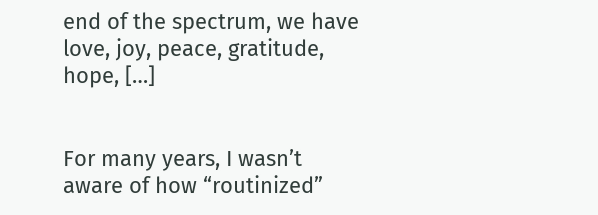end of the spectrum, we have love, joy, peace, gratitude, hope, […]


For many years, I wasn’t aware of how “routinized”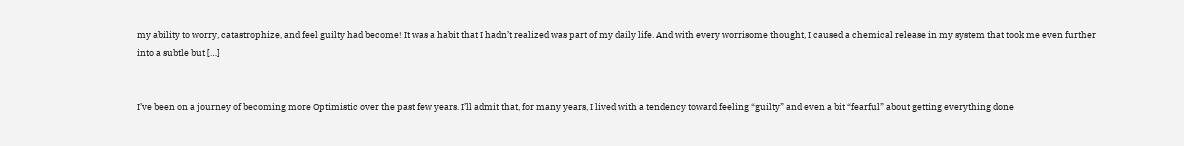my ability to worry, catastrophize, and feel guilty had become! It was a habit that I hadn’t realized was part of my daily life. And with every worrisome thought, I caused a chemical release in my system that took me even further into a subtle but […]


I’ve been on a journey of becoming more Optimistic over the past few years. I’ll admit that, for many years, I lived with a tendency toward feeling “guilty” and even a bit “fearful” about getting everything done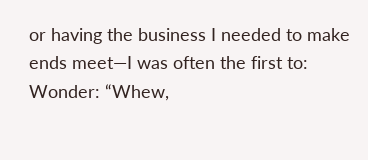or having the business I needed to make ends meet—I was often the first to: Wonder: “Whew,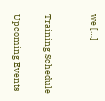we […]


Training Schedule

Upcoming Events